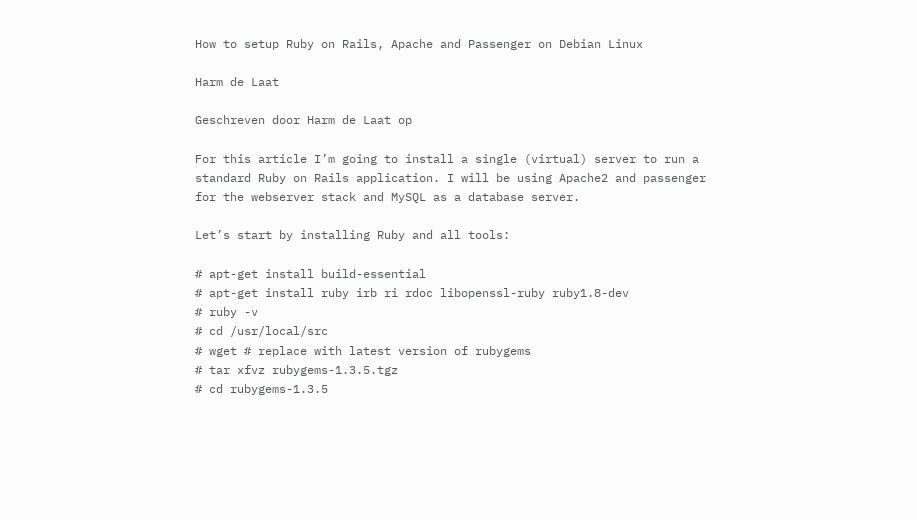How to setup Ruby on Rails, Apache and Passenger on Debian Linux

Harm de Laat

Geschreven door Harm de Laat op

For this article I’m going to install a single (virtual) server to run a standard Ruby on Rails application. I will be using Apache2 and passenger for the webserver stack and MySQL as a database server.

Let’s start by installing Ruby and all tools:

# apt-get install build-essential
# apt-get install ruby irb ri rdoc libopenssl-ruby ruby1.8-dev
# ruby -v
# cd /usr/local/src
# wget # replace with latest version of rubygems
# tar xfvz rubygems-1.3.5.tgz
# cd rubygems-1.3.5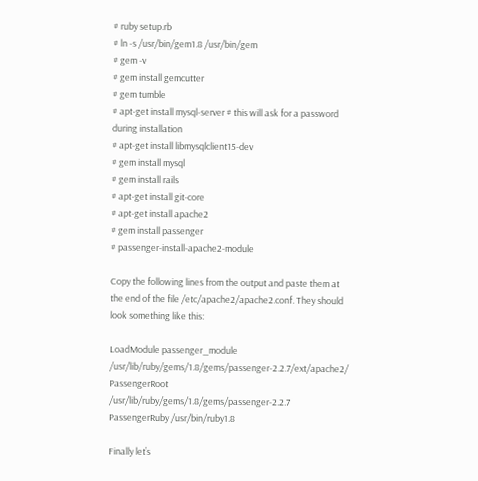# ruby setup.rb
# ln -s /usr/bin/gem1.8 /usr/bin/gem
# gem -v
# gem install gemcutter
# gem tumble
# apt-get install mysql-server # this will ask for a password during installation
# apt-get install libmysqlclient15-dev
# gem install mysql
# gem install rails
# apt-get install git-core
# apt-get install apache2
# gem install passenger
# passenger-install-apache2-module

Copy the following lines from the output and paste them at the end of the file /etc/apache2/apache2.conf. They should look something like this:

LoadModule passenger_module /usr/lib/ruby/gems/1.8/gems/passenger-2.2.7/ext/apache2/
PassengerRoot /usr/lib/ruby/gems/1.8/gems/passenger-2.2.7
PassengerRuby /usr/bin/ruby1.8

Finally let’s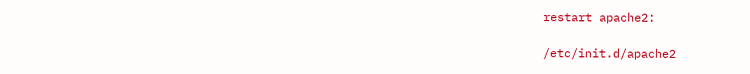restart apache2:

/etc/init.d/apache2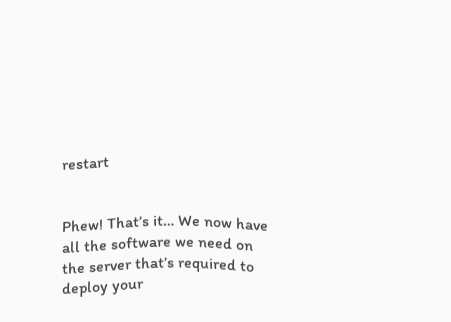restart


Phew! That’s it… We now have all the software we need on the server that’s required to deploy your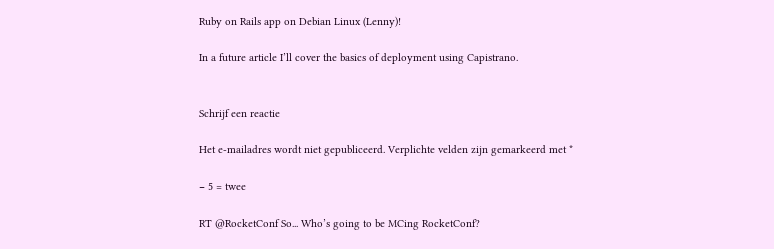Ruby on Rails app on Debian Linux (Lenny)!

In a future article I’ll cover the basics of deployment using Capistrano.


Schrijf een reactie

Het e-mailadres wordt niet gepubliceerd. Verplichte velden zijn gemarkeerd met *

− 5 = twee

RT @RocketConf So... Who’s going to be MCing RocketConf?